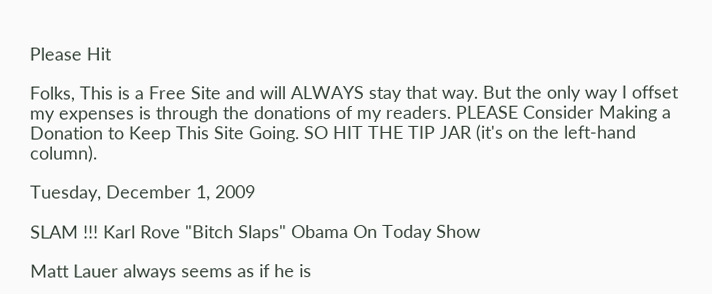Please Hit

Folks, This is a Free Site and will ALWAYS stay that way. But the only way I offset my expenses is through the donations of my readers. PLEASE Consider Making a Donation to Keep This Site Going. SO HIT THE TIP JAR (it's on the left-hand column).

Tuesday, December 1, 2009

SLAM !!! Karl Rove "Bitch Slaps" Obama On Today Show

Matt Lauer always seems as if he is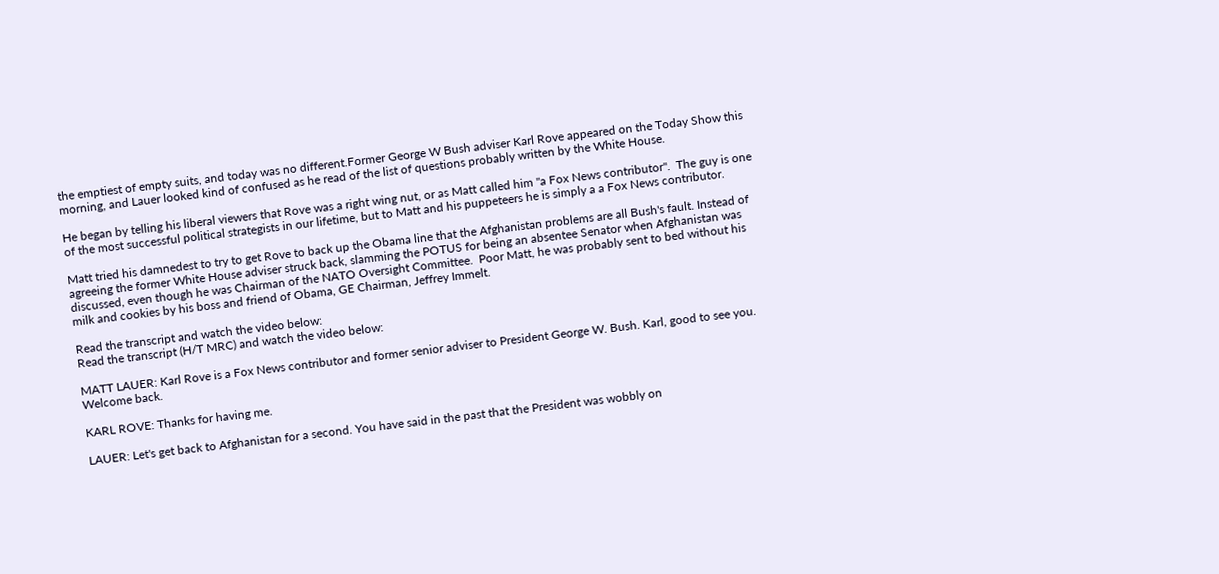the emptiest of empty suits, and today was no different.Former George W Bush adviser Karl Rove appeared on the Today Show this morning, and Lauer looked kind of confused as he read of the list of questions probably written by the White House.

He began by telling his liberal viewers that Rove was a right wing nut, or as Matt called him "a Fox News contributor".  The guy is one of the most successful political strategists in our lifetime, but to Matt and his puppeteers he is simply a a Fox News contributor.

Matt tried his damnedest to try to get Rove to back up the Obama line that the Afghanistan problems are all Bush's fault. Instead of agreeing the former White House adviser struck back, slamming the POTUS for being an absentee Senator when Afghanistan was discussed, even though he was Chairman of the NATO Oversight Committee.  Poor Matt, he was probably sent to bed without his milk and cookies by his boss and friend of Obama, GE Chairman, Jeffrey Immelt.

Read the transcript and watch the video below:
Read the transcript (H/T MRC) and watch the video below:

MATT LAUER: Karl Rove is a Fox News contributor and former senior adviser to President George W. Bush. Karl, good to see you. Welcome back.

KARL ROVE: Thanks for having me.

LAUER: Let's get back to Afghanistan for a second. You have said in the past that the President was wobbly on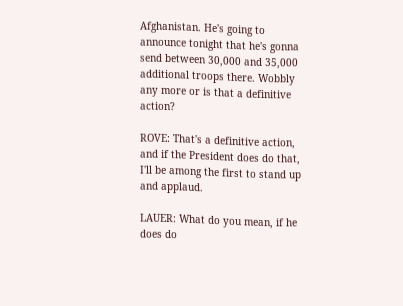Afghanistan. He's going to announce tonight that he's gonna send between 30,000 and 35,000 additional troops there. Wobbly any more or is that a definitive action?

ROVE: That's a definitive action, and if the President does do that, I'll be among the first to stand up and applaud.

LAUER: What do you mean, if he does do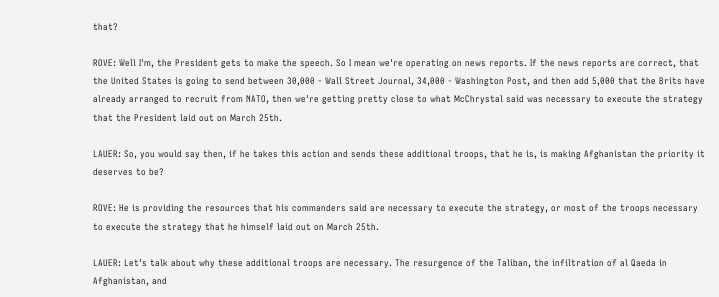that?

ROVE: Well I'm, the President gets to make the speech. So I mean we're operating on news reports. If the news reports are correct, that the United States is going to send between 30,000 - Wall Street Journal, 34,000 - Washington Post, and then add 5,000 that the Brits have already arranged to recruit from NATO, then we're getting pretty close to what McChrystal said was necessary to execute the strategy that the President laid out on March 25th.

LAUER: So, you would say then, if he takes this action and sends these additional troops, that he is, is making Afghanistan the priority it deserves to be?

ROVE: He is providing the resources that his commanders said are necessary to execute the strategy, or most of the troops necessary to execute the strategy that he himself laid out on March 25th.

LAUER: Let's talk about why these additional troops are necessary. The resurgence of the Taliban, the infiltration of al Qaeda in Afghanistan, and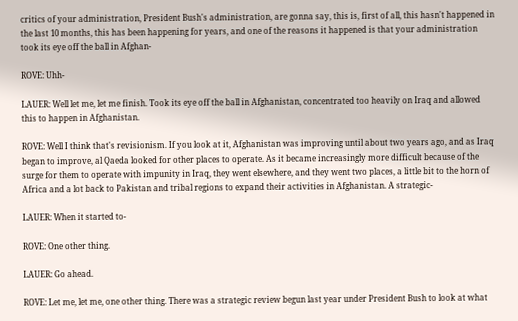critics of your administration, President Bush's administration, are gonna say, this is, first of all, this hasn't happened in the last 10 months, this has been happening for years, and one of the reasons it happened is that your administration took its eye off the ball in Afghan-

ROVE: Uhh-

LAUER: Well let me, let me finish. Took its eye off the ball in Afghanistan, concentrated too heavily on Iraq and allowed this to happen in Afghanistan.

ROVE: Well I think that's revisionism. If you look at it, Afghanistan was improving until about two years ago, and as Iraq began to improve, al Qaeda looked for other places to operate. As it became increasingly more difficult because of the surge for them to operate with impunity in Iraq, they went elsewhere, and they went two places, a little bit to the horn of Africa and a lot back to Pakistan and tribal regions to expand their activities in Afghanistan. A strategic-

LAUER: When it started to-

ROVE: One other thing.

LAUER: Go ahead.

ROVE: Let me, let me, one other thing. There was a strategic review begun last year under President Bush to look at what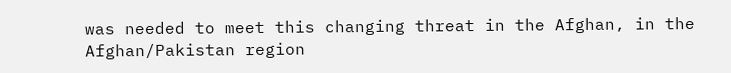was needed to meet this changing threat in the Afghan, in the Afghan/Pakistan region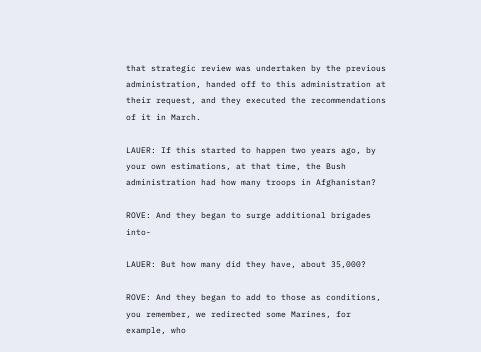that strategic review was undertaken by the previous administration, handed off to this administration at their request, and they executed the recommendations of it in March.

LAUER: If this started to happen two years ago, by your own estimations, at that time, the Bush administration had how many troops in Afghanistan?

ROVE: And they began to surge additional brigades into-

LAUER: But how many did they have, about 35,000?

ROVE: And they began to add to those as conditions, you remember, we redirected some Marines, for example, who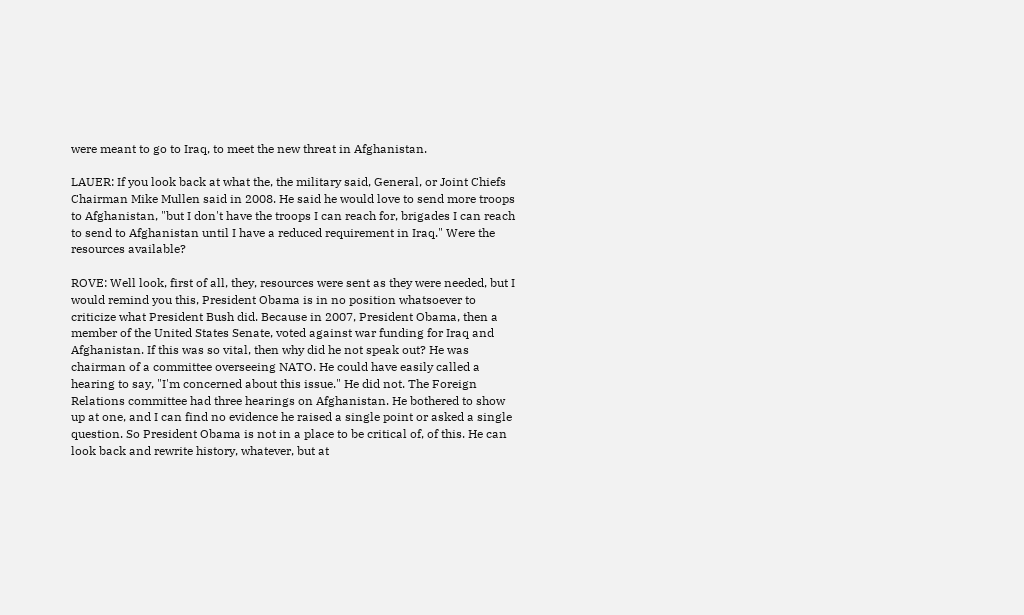were meant to go to Iraq, to meet the new threat in Afghanistan.

LAUER: If you look back at what the, the military said, General, or Joint Chiefs Chairman Mike Mullen said in 2008. He said he would love to send more troops to Afghanistan, "but I don't have the troops I can reach for, brigades I can reach to send to Afghanistan until I have a reduced requirement in Iraq." Were the resources available?

ROVE: Well look, first of all, they, resources were sent as they were needed, but I would remind you this, President Obama is in no position whatsoever to criticize what President Bush did. Because in 2007, President Obama, then a member of the United States Senate, voted against war funding for Iraq and Afghanistan. If this was so vital, then why did he not speak out? He was chairman of a committee overseeing NATO. He could have easily called a hearing to say, "I'm concerned about this issue." He did not. The Foreign Relations committee had three hearings on Afghanistan. He bothered to show up at one, and I can find no evidence he raised a single point or asked a single question. So President Obama is not in a place to be critical of, of this. He can look back and rewrite history, whatever, but at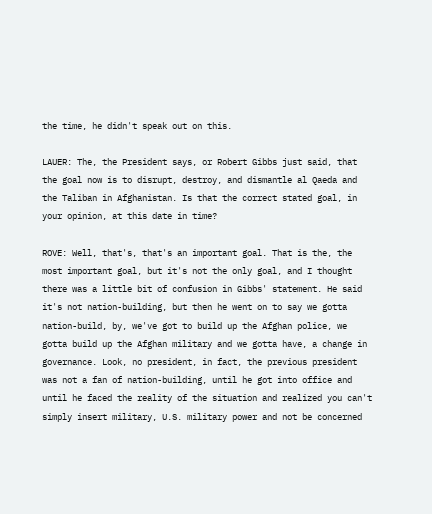the time, he didn't speak out on this.

LAUER: The, the President says, or Robert Gibbs just said, that the goal now is to disrupt, destroy, and dismantle al Qaeda and the Taliban in Afghanistan. Is that the correct stated goal, in your opinion, at this date in time?

ROVE: Well, that's, that's an important goal. That is the, the most important goal, but it's not the only goal, and I thought there was a little bit of confusion in Gibbs' statement. He said it's not nation-building, but then he went on to say we gotta nation-build, by, we've got to build up the Afghan police, we gotta build up the Afghan military and we gotta have, a change in governance. Look, no president, in fact, the previous president was not a fan of nation-building, until he got into office and until he faced the reality of the situation and realized you can't simply insert military, U.S. military power and not be concerned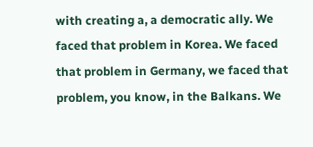with creating a, a democratic ally. We faced that problem in Korea. We faced that problem in Germany, we faced that problem, you know, in the Balkans. We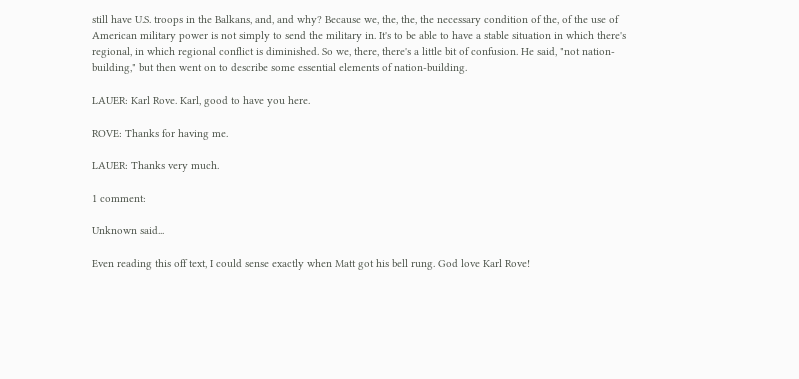still have U.S. troops in the Balkans, and, and why? Because we, the, the, the necessary condition of the, of the use of American military power is not simply to send the military in. It's to be able to have a stable situation in which there's regional, in which regional conflict is diminished. So we, there, there's a little bit of confusion. He said, "not nation-building," but then went on to describe some essential elements of nation-building.

LAUER: Karl Rove. Karl, good to have you here.

ROVE: Thanks for having me.

LAUER: Thanks very much.

1 comment:

Unknown said...

Even reading this off text, I could sense exactly when Matt got his bell rung. God love Karl Rove!